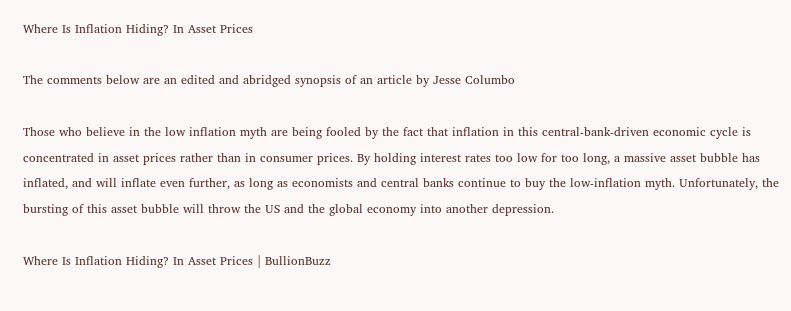Where Is Inflation Hiding? In Asset Prices

The comments below are an edited and abridged synopsis of an article by Jesse Columbo

Those who believe in the low inflation myth are being fooled by the fact that inflation in this central-bank-driven economic cycle is concentrated in asset prices rather than in consumer prices. By holding interest rates too low for too long, a massive asset bubble has inflated, and will inflate even further, as long as economists and central banks continue to buy the low-inflation myth. Unfortunately, the bursting of this asset bubble will throw the US and the global economy into another depression.

Where Is Inflation Hiding? In Asset Prices | BullionBuzz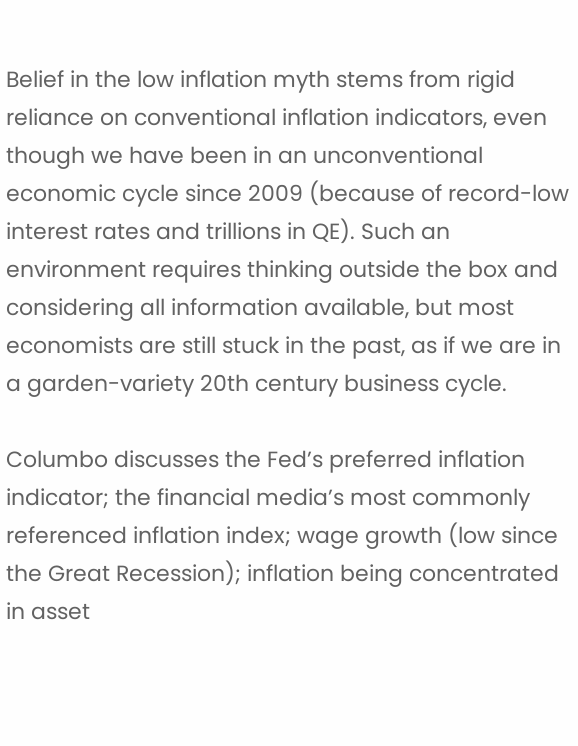Belief in the low inflation myth stems from rigid reliance on conventional inflation indicators, even though we have been in an unconventional economic cycle since 2009 (because of record-low interest rates and trillions in QE). Such an environment requires thinking outside the box and considering all information available, but most economists are still stuck in the past, as if we are in a garden-variety 20th century business cycle.

Columbo discusses the Fed’s preferred inflation indicator; the financial media’s most commonly referenced inflation index; wage growth (low since the Great Recession); inflation being concentrated in asset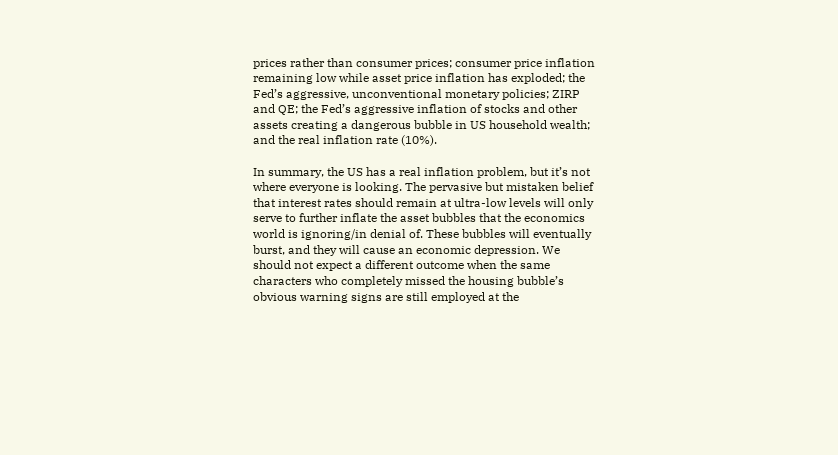prices rather than consumer prices; consumer price inflation remaining low while asset price inflation has exploded; the Fed’s aggressive, unconventional monetary policies; ZIRP and QE; the Fed’s aggressive inflation of stocks and other assets creating a dangerous bubble in US household wealth; and the real inflation rate (10%).

In summary, the US has a real inflation problem, but it’s not where everyone is looking. The pervasive but mistaken belief that interest rates should remain at ultra-low levels will only serve to further inflate the asset bubbles that the economics world is ignoring/in denial of. These bubbles will eventually burst, and they will cause an economic depression. We should not expect a different outcome when the same characters who completely missed the housing bubble’s obvious warning signs are still employed at the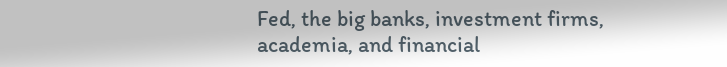Fed, the big banks, investment firms, academia, and financial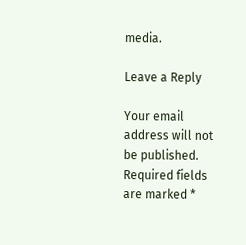media.

Leave a Reply

Your email address will not be published. Required fields are marked *